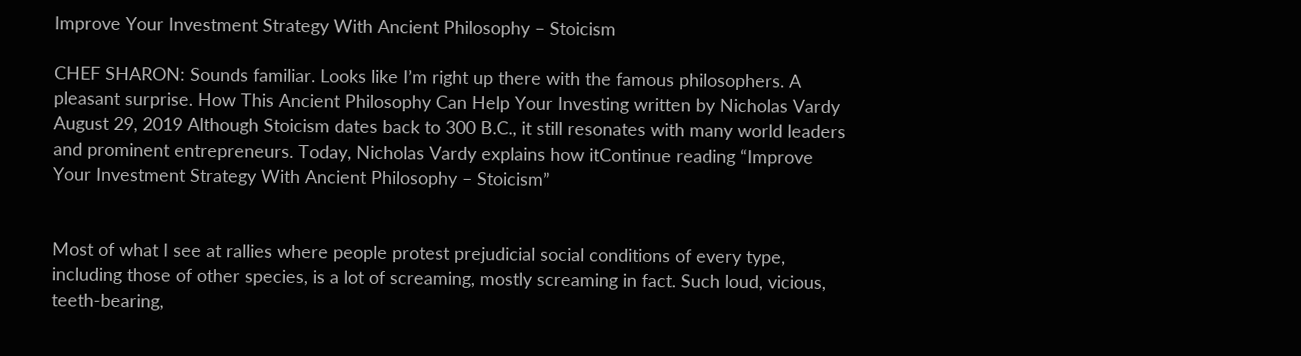Improve Your Investment Strategy With Ancient Philosophy – Stoicism

CHEF SHARON: Sounds familiar. Looks like I’m right up there with the famous philosophers. A pleasant surprise. How This Ancient Philosophy Can Help Your Investing written by Nicholas Vardy August 29, 2019 Although Stoicism dates back to 300 B.C., it still resonates with many world leaders and prominent entrepreneurs. Today, Nicholas Vardy explains how itContinue reading “Improve Your Investment Strategy With Ancient Philosophy – Stoicism”


Most of what I see at rallies where people protest prejudicial social conditions of every type, including those of other species, is a lot of screaming, mostly screaming in fact. Such loud, vicious, teeth-bearing,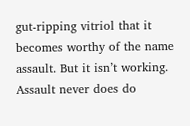gut-ripping vitriol that it becomes worthy of the name assault. But it isn’t working. Assault never does do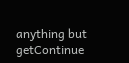anything but getContinue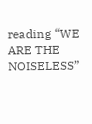reading “WE ARE THE NOISELESS”